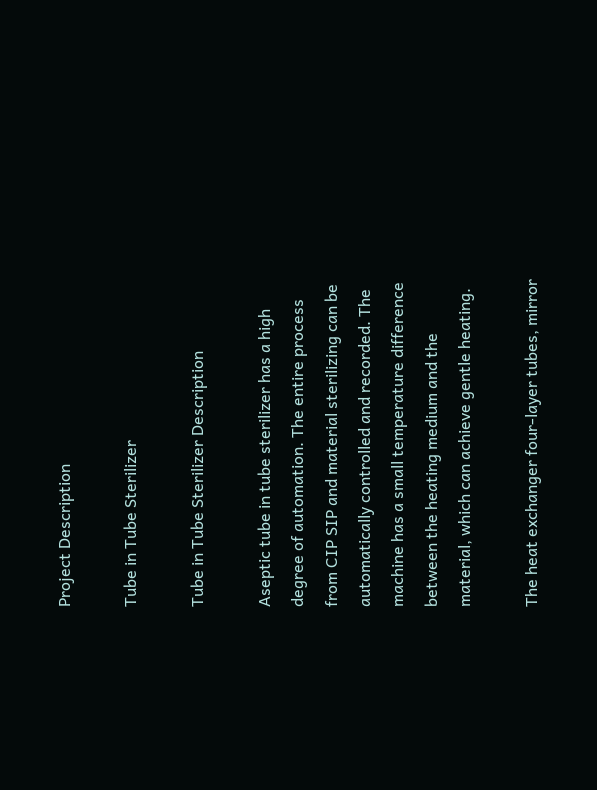Project Description

Tube in Tube Sterilizer

Tube in Tube Sterilizer Description

Aseptic tube in tube sterilizer has a high degree of automation. The entire process from CIP SIP and material sterilizing can be automatically controlled and recorded. The machine has a small temperature difference between the heating medium and the material, which can achieve gentle heating.

The heat exchanger four-layer tubes, mirror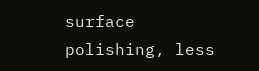surface polishing, less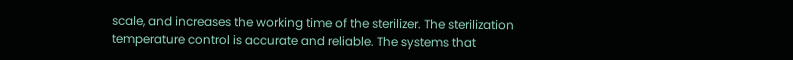scale, and increases the working time of the sterilizer. The sterilization temperature control is accurate and reliable. The systems that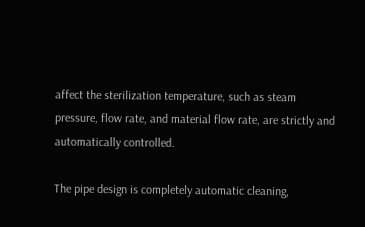affect the sterilization temperature, such as steam pressure, flow rate, and material flow rate, are strictly and automatically controlled.

The pipe design is completely automatic cleaning,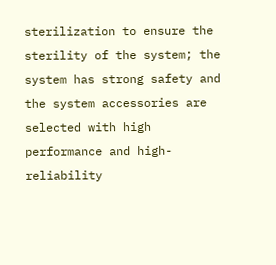sterilization to ensure the sterility of the system; the system has strong safety and the system accessories are selected with high performance and high-reliability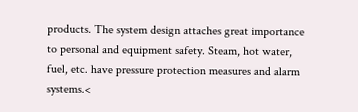products. The system design attaches great importance to personal and equipment safety. Steam, hot water, fuel, etc. have pressure protection measures and alarm systems.<